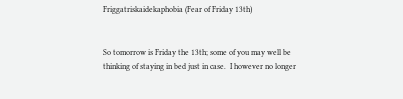Friggatriskaidekaphobia (Fear of Friday 13th)


So tomorrow is Friday the 13th; some of you may well be thinking of staying in bed just in case.  I however no longer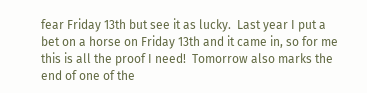fear Friday 13th but see it as lucky.  Last year I put a bet on a horse on Friday 13th and it came in, so for me this is all the proof I need!  Tomorrow also marks the end of one of the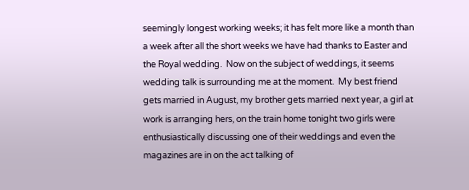seemingly longest working weeks; it has felt more like a month than a week after all the short weeks we have had thanks to Easter and the Royal wedding.  Now on the subject of weddings, it seems wedding talk is surrounding me at the moment.  My best friend gets married in August, my brother gets married next year, a girl at work is arranging hers, on the train home tonight two girls were enthusiastically discussing one of their weddings and even the magazines are in on the act talking of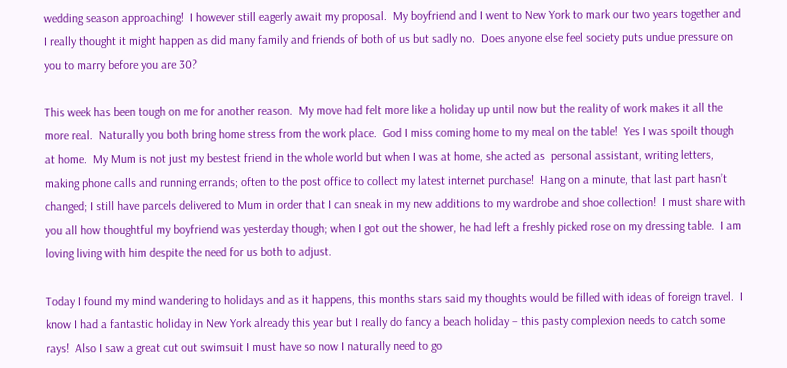wedding season approaching!  I however still eagerly await my proposal.  My boyfriend and I went to New York to mark our two years together and I really thought it might happen as did many family and friends of both of us but sadly no.  Does anyone else feel society puts undue pressure on you to marry before you are 30?

This week has been tough on me for another reason.  My move had felt more like a holiday up until now but the reality of work makes it all the more real.  Naturally you both bring home stress from the work place.  God I miss coming home to my meal on the table!  Yes I was spoilt though at home.  My Mum is not just my bestest friend in the whole world but when I was at home, she acted as  personal assistant, writing letters, making phone calls and running errands; often to the post office to collect my latest internet purchase!  Hang on a minute, that last part hasn’t changed; I still have parcels delivered to Mum in order that I can sneak in my new additions to my wardrobe and shoe collection!  I must share with you all how thoughtful my boyfriend was yesterday though; when I got out the shower, he had left a freshly picked rose on my dressing table.  I am loving living with him despite the need for us both to adjust.

Today I found my mind wandering to holidays and as it happens, this months stars said my thoughts would be filled with ideas of foreign travel.  I know I had a fantastic holiday in New York already this year but I really do fancy a beach holiday – this pasty complexion needs to catch some rays!  Also I saw a great cut out swimsuit I must have so now I naturally need to go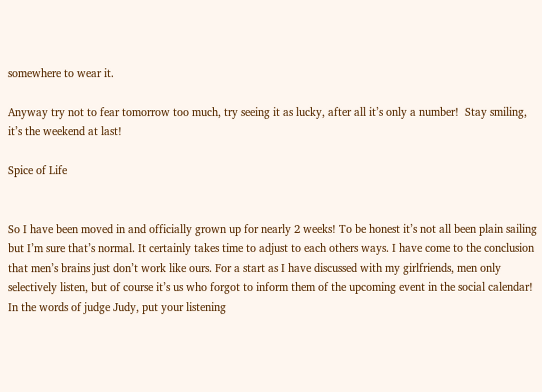somewhere to wear it.

Anyway try not to fear tomorrow too much, try seeing it as lucky, after all it’s only a number!  Stay smiling, it’s the weekend at last!

Spice of Life


So I have been moved in and officially grown up for nearly 2 weeks! To be honest it’s not all been plain sailing but I’m sure that’s normal. It certainly takes time to adjust to each others ways. I have come to the conclusion that men’s brains just don’t work like ours. For a start as I have discussed with my girlfriends, men only selectively listen, but of course it’s us who forgot to inform them of the upcoming event in the social calendar! In the words of judge Judy, put your listening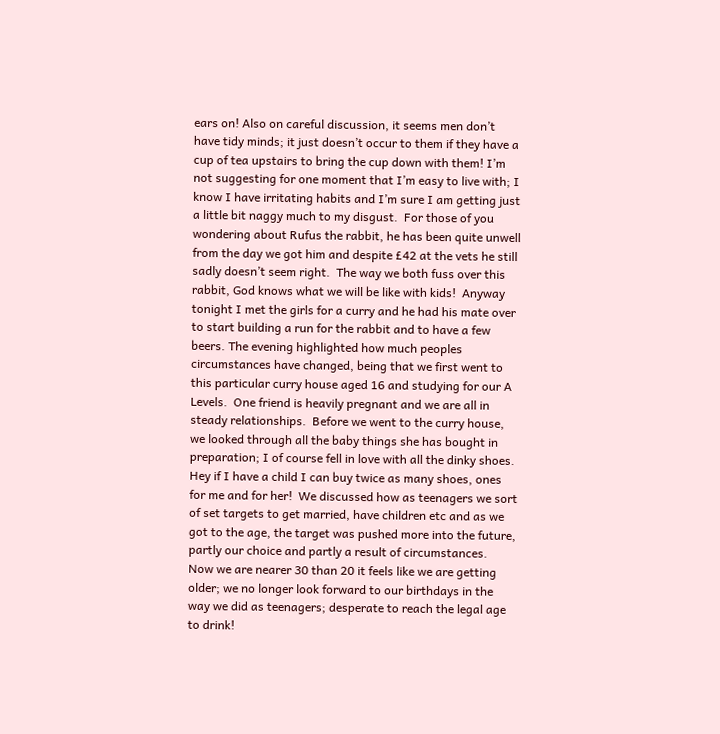ears on! Also on careful discussion, it seems men don’t have tidy minds; it just doesn’t occur to them if they have a cup of tea upstairs to bring the cup down with them! I’m not suggesting for one moment that I’m easy to live with; I know I have irritating habits and I’m sure I am getting just a little bit naggy much to my disgust.  For those of you wondering about Rufus the rabbit, he has been quite unwell from the day we got him and despite £42 at the vets he still sadly doesn’t seem right.  The way we both fuss over this rabbit, God knows what we will be like with kids!  Anyway tonight I met the girls for a curry and he had his mate over to start building a run for the rabbit and to have a few beers. The evening highlighted how much peoples circumstances have changed, being that we first went to this particular curry house aged 16 and studying for our A Levels.  One friend is heavily pregnant and we are all in steady relationships.  Before we went to the curry house, we looked through all the baby things she has bought in preparation; I of course fell in love with all the dinky shoes.  Hey if I have a child I can buy twice as many shoes, ones for me and for her!  We discussed how as teenagers we sort of set targets to get married, have children etc and as we got to the age, the target was pushed more into the future, partly our choice and partly a result of circumstances.  Now we are nearer 30 than 20 it feels like we are getting older; we no longer look forward to our birthdays in the way we did as teenagers; desperate to reach the legal age to drink!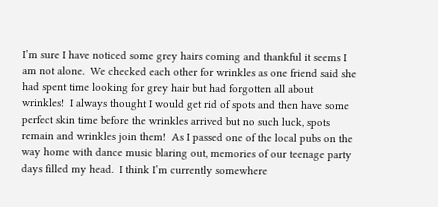I’m sure I have noticed some grey hairs coming and thankful it seems I am not alone.  We checked each other for wrinkles as one friend said she had spent time looking for grey hair but had forgotten all about wrinkles!  I always thought I would get rid of spots and then have some perfect skin time before the wrinkles arrived but no such luck, spots remain and wrinkles join them!  As I passed one of the local pubs on the way home with dance music blaring out, memories of our teenage party days filled my head.  I think I’m currently somewhere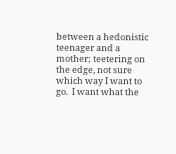between a hedonistic teenager and a mother; teetering on the edge, not sure which way I want to go.  I want what the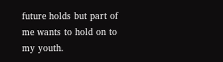future holds but part of me wants to hold on to my youth.